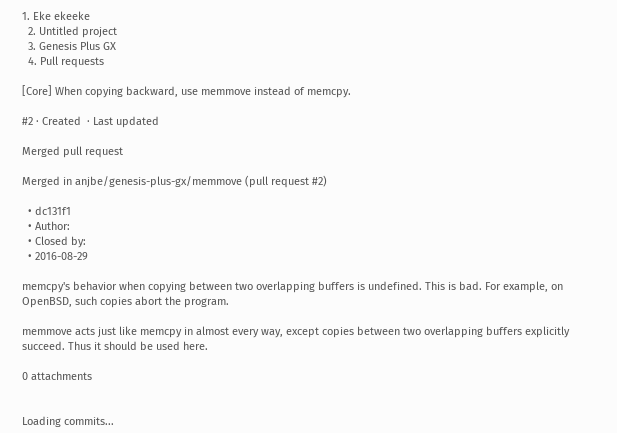1. Eke ekeeke
  2. Untitled project
  3. Genesis Plus GX
  4. Pull requests

[Core] When copying backward, use memmove instead of memcpy.

#2 · Created  · Last updated

Merged pull request

Merged in anjbe/genesis-plus-gx/memmove (pull request #2)

  • dc131f1
  • Author:
  • Closed by:
  • 2016-08-29

memcpy's behavior when copying between two overlapping buffers is undefined. This is bad. For example, on OpenBSD, such copies abort the program.

memmove acts just like memcpy in almost every way, except copies between two overlapping buffers explicitly succeed. Thus it should be used here.

0 attachments


Loading commits...